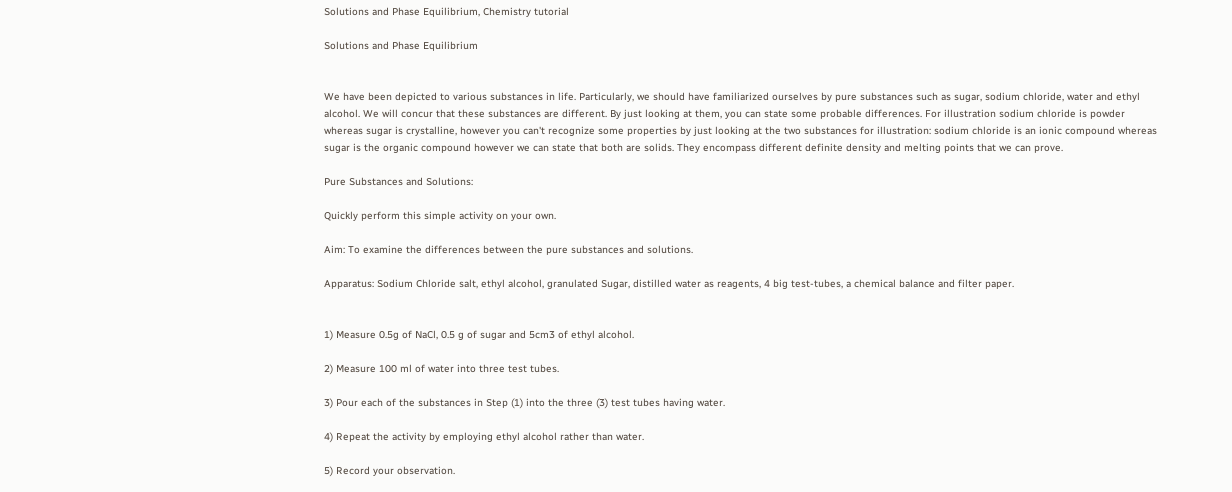Solutions and Phase Equilibrium, Chemistry tutorial

Solutions and Phase Equilibrium


We have been depicted to various substances in life. Particularly, we should have familiarized ourselves by pure substances such as sugar, sodium chloride, water and ethyl alcohol. We will concur that these substances are different. By just looking at them, you can state some probable differences. For illustration sodium chloride is powder whereas sugar is crystalline, however you can't recognize some properties by just looking at the two substances for illustration: sodium chloride is an ionic compound whereas sugar is the organic compound however we can state that both are solids. They encompass different definite density and melting points that we can prove.

Pure Substances and Solutions:

Quickly perform this simple activity on your own.

Aim: To examine the differences between the pure substances and solutions.

Apparatus: Sodium Chloride salt, ethyl alcohol, granulated Sugar, distilled water as reagents, 4 big test-tubes, a chemical balance and filter paper.


1) Measure 0.5g of NaCl, 0.5 g of sugar and 5cm3 of ethyl alcohol.

2) Measure 100 ml of water into three test tubes.

3) Pour each of the substances in Step (1) into the three (3) test tubes having water.

4) Repeat the activity by employing ethyl alcohol rather than water.

5) Record your observation.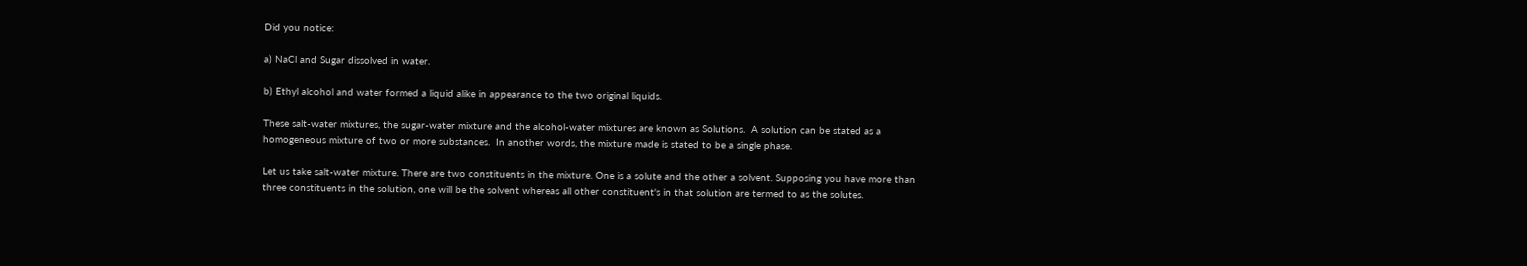Did you notice:

a) NaCl and Sugar dissolved in water.

b) Ethyl alcohol and water formed a liquid alike in appearance to the two original liquids.

These salt-water mixtures, the sugar-water mixture and the alcohol-water mixtures are known as Solutions.  A solution can be stated as a homogeneous mixture of two or more substances.  In another words, the mixture made is stated to be a single phase.

Let us take salt-water mixture. There are two constituents in the mixture. One is a solute and the other a solvent. Supposing you have more than three constituents in the solution, one will be the solvent whereas all other constituent's in that solution are termed to as the solutes.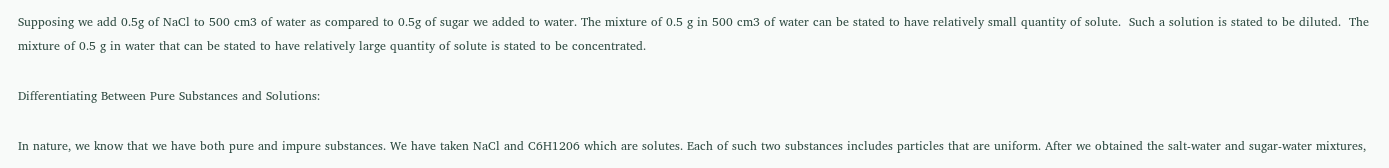Supposing we add 0.5g of NaCl to 500 cm3 of water as compared to 0.5g of sugar we added to water. The mixture of 0.5 g in 500 cm3 of water can be stated to have relatively small quantity of solute.  Such a solution is stated to be diluted.  The mixture of 0.5 g in water that can be stated to have relatively large quantity of solute is stated to be concentrated.

Differentiating Between Pure Substances and Solutions:

In nature, we know that we have both pure and impure substances. We have taken NaCl and C6H1206 which are solutes. Each of such two substances includes particles that are uniform. After we obtained the salt-water and sugar-water mixtures,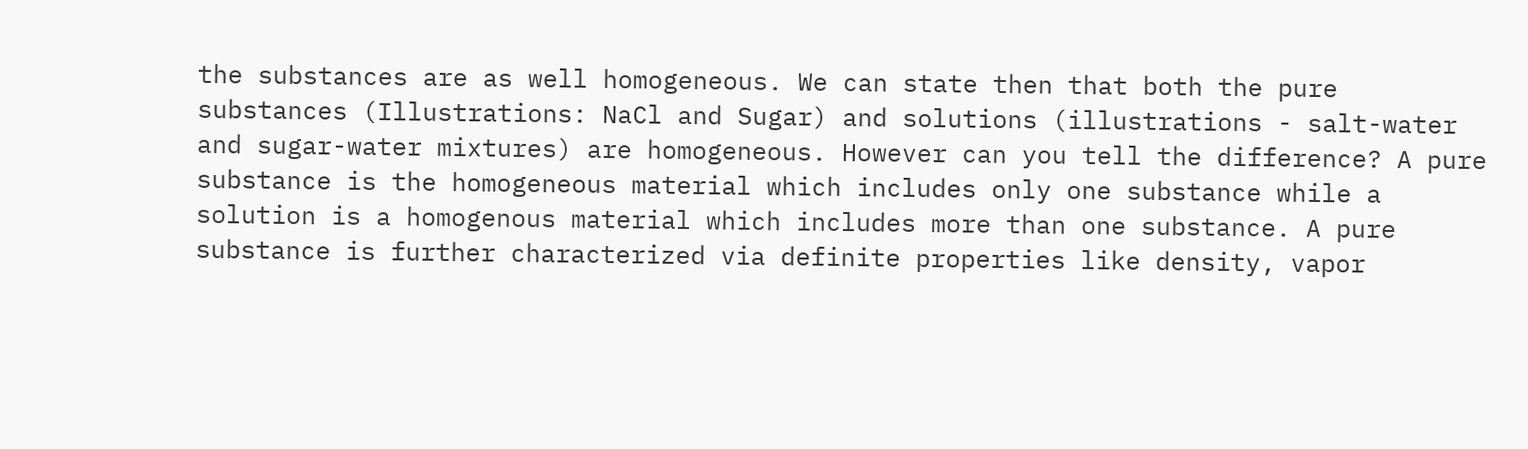the substances are as well homogeneous. We can state then that both the pure substances (Illustrations: NaCl and Sugar) and solutions (illustrations - salt-water and sugar-water mixtures) are homogeneous. However can you tell the difference? A pure substance is the homogeneous material which includes only one substance while a solution is a homogenous material which includes more than one substance. A pure substance is further characterized via definite properties like density, vapor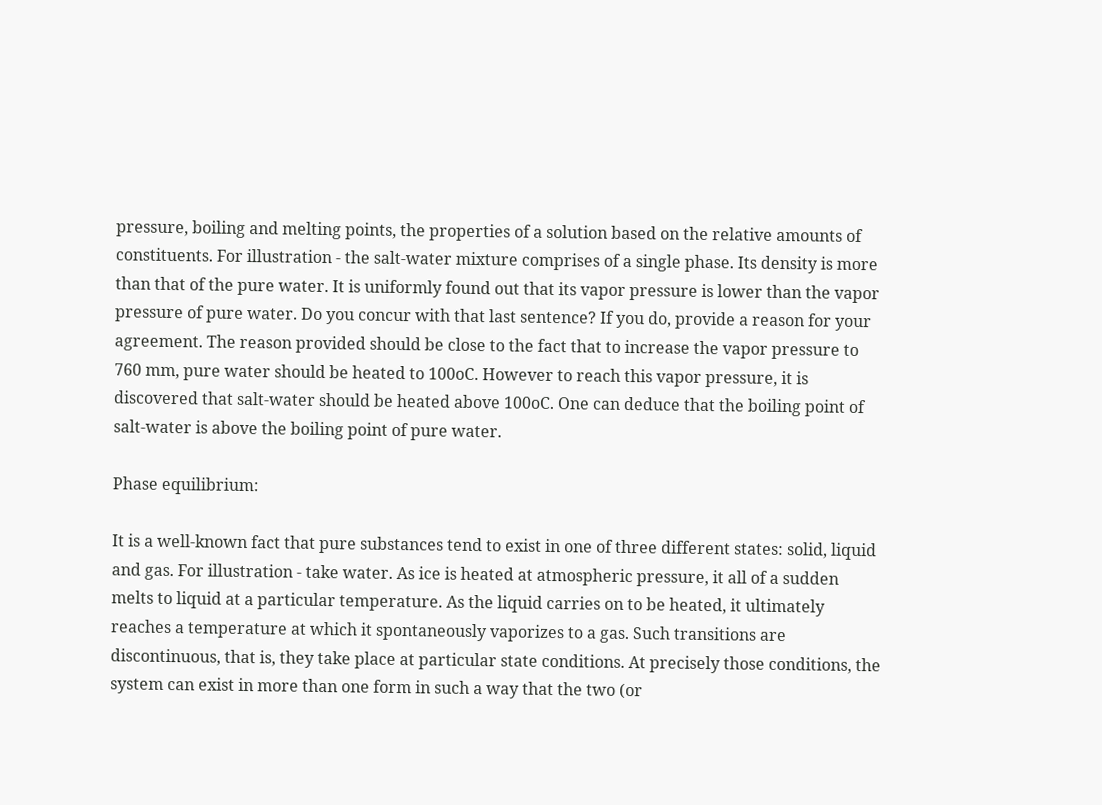pressure, boiling and melting points, the properties of a solution based on the relative amounts of constituents. For illustration - the salt-water mixture comprises of a single phase. Its density is more than that of the pure water. It is uniformly found out that its vapor pressure is lower than the vapor pressure of pure water. Do you concur with that last sentence? If you do, provide a reason for your agreement. The reason provided should be close to the fact that to increase the vapor pressure to 760 mm, pure water should be heated to 100oC. However to reach this vapor pressure, it is discovered that salt-water should be heated above 100oC. One can deduce that the boiling point of salt-water is above the boiling point of pure water.

Phase equilibrium:

It is a well-known fact that pure substances tend to exist in one of three different states: solid, liquid and gas. For illustration - take water. As ice is heated at atmospheric pressure, it all of a sudden melts to liquid at a particular temperature. As the liquid carries on to be heated, it ultimately reaches a temperature at which it spontaneously vaporizes to a gas. Such transitions are discontinuous, that is, they take place at particular state conditions. At precisely those conditions, the system can exist in more than one form in such a way that the two (or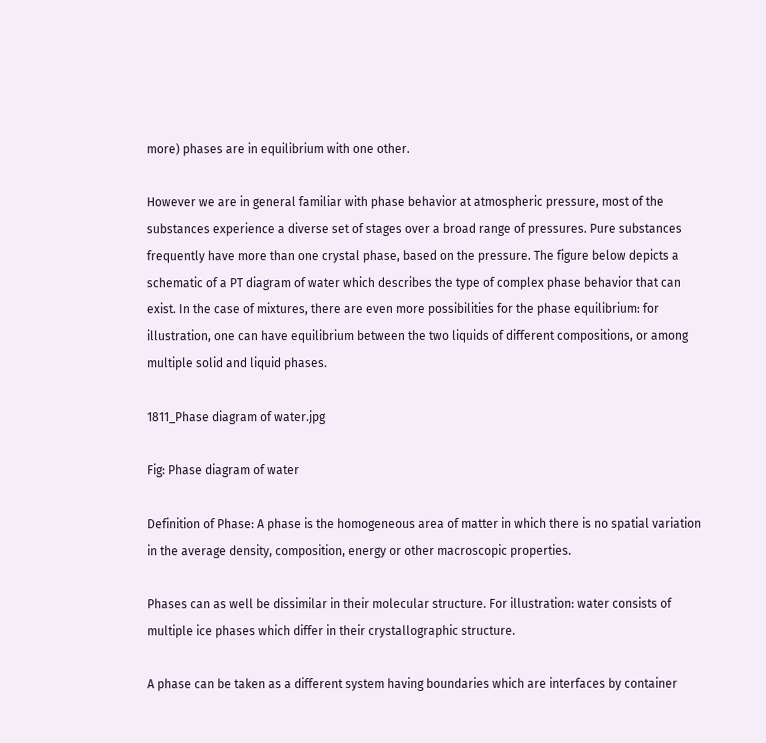more) phases are in equilibrium with one other.

However we are in general familiar with phase behavior at atmospheric pressure, most of the substances experience a diverse set of stages over a broad range of pressures. Pure substances frequently have more than one crystal phase, based on the pressure. The figure below depicts a schematic of a PT diagram of water which describes the type of complex phase behavior that can exist. In the case of mixtures, there are even more possibilities for the phase equilibrium: for illustration, one can have equilibrium between the two liquids of different compositions, or among multiple solid and liquid phases.

1811_Phase diagram of water.jpg

Fig: Phase diagram of water

Definition of Phase: A phase is the homogeneous area of matter in which there is no spatial variation in the average density, composition, energy or other macroscopic properties.

Phases can as well be dissimilar in their molecular structure. For illustration: water consists of multiple ice phases which differ in their crystallographic structure.

A phase can be taken as a different system having boundaries which are interfaces by container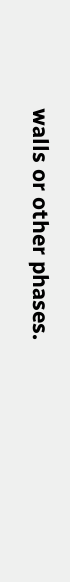walls or other phases.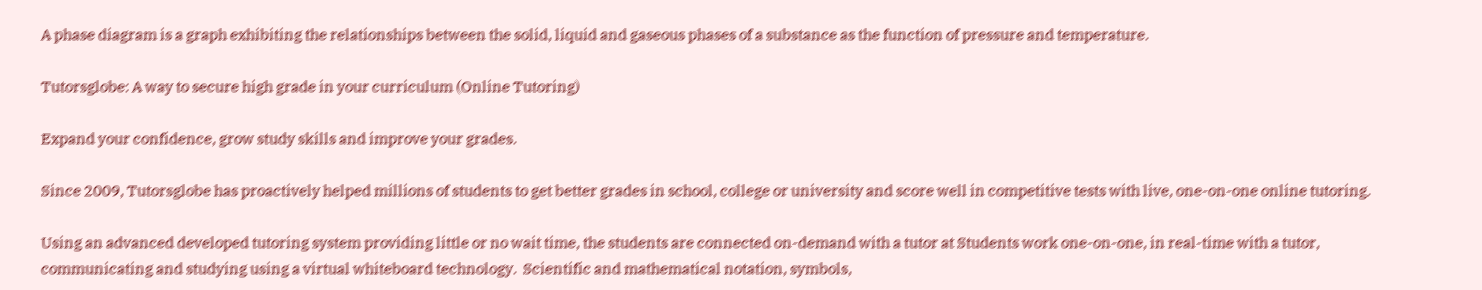A phase diagram is a graph exhibiting the relationships between the solid, liquid and gaseous phases of a substance as the function of pressure and temperature.

Tutorsglobe: A way to secure high grade in your curriculum (Online Tutoring)

Expand your confidence, grow study skills and improve your grades.

Since 2009, Tutorsglobe has proactively helped millions of students to get better grades in school, college or university and score well in competitive tests with live, one-on-one online tutoring.

Using an advanced developed tutoring system providing little or no wait time, the students are connected on-demand with a tutor at Students work one-on-one, in real-time with a tutor, communicating and studying using a virtual whiteboard technology.  Scientific and mathematical notation, symbols,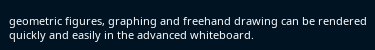geometric figures, graphing and freehand drawing can be rendered quickly and easily in the advanced whiteboard.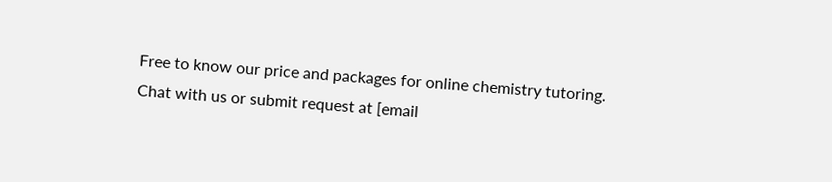Free to know our price and packages for online chemistry tutoring. Chat with us or submit request at [email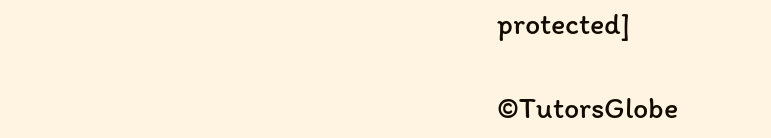protected]

©TutorsGlobe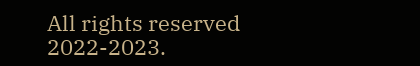All rights reserved 2022-2023.